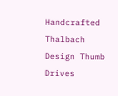Handcrafted Thalbach Design Thumb Drives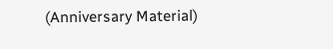(Anniversary Material)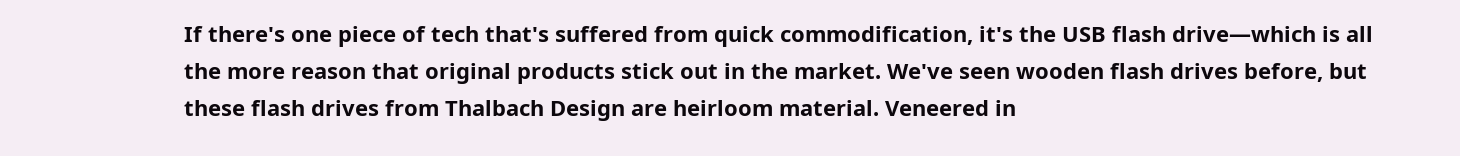If there's one piece of tech that's suffered from quick commodification, it's the USB flash drive—which is all the more reason that original products stick out in the market. We've seen wooden flash drives before, but these flash drives from Thalbach Design are heirloom material. Veneered in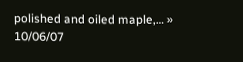polished and oiled maple,… » 10/06/07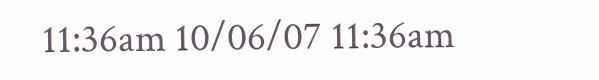11:36am 10/06/07 11:36am